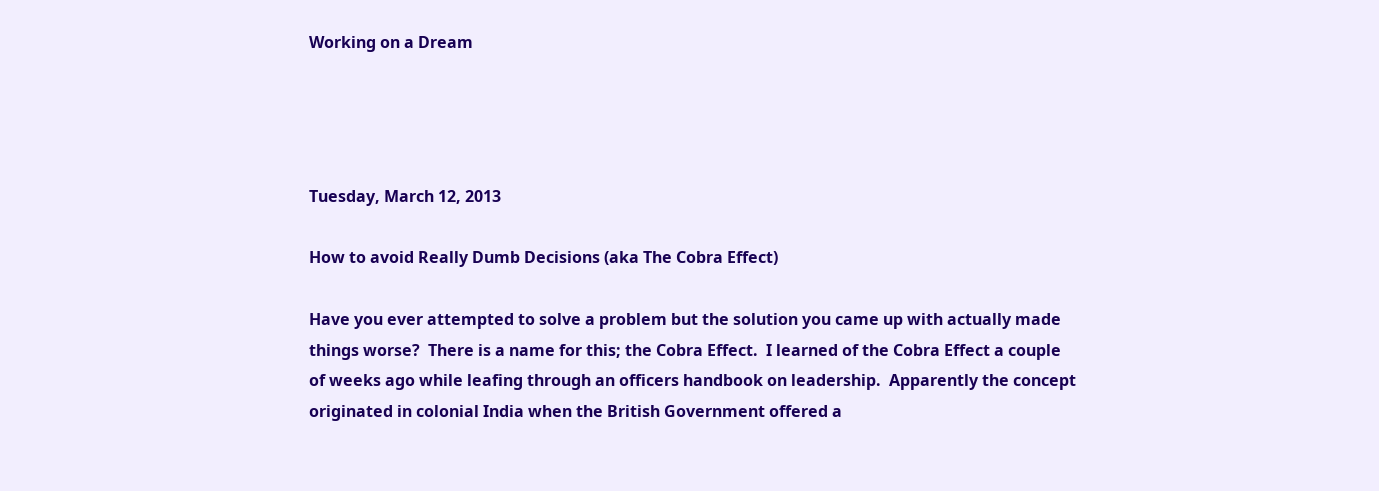Working on a Dream




Tuesday, March 12, 2013

How to avoid Really Dumb Decisions (aka The Cobra Effect)

Have you ever attempted to solve a problem but the solution you came up with actually made things worse?  There is a name for this; the Cobra Effect.  I learned of the Cobra Effect a couple of weeks ago while leafing through an officers handbook on leadership.  Apparently the concept originated in colonial India when the British Government offered a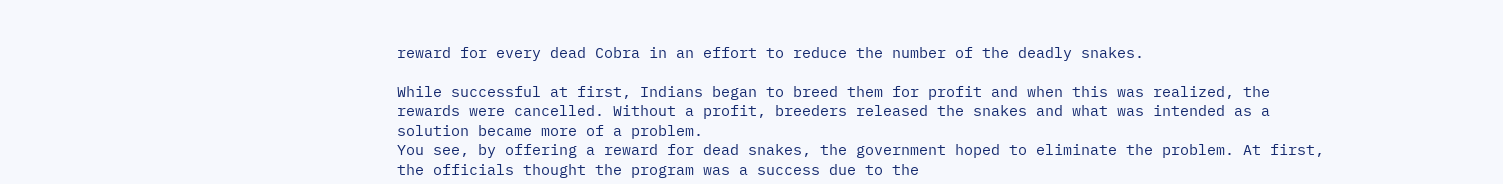reward for every dead Cobra in an effort to reduce the number of the deadly snakes.

While successful at first, Indians began to breed them for profit and when this was realized, the rewards were cancelled. Without a profit, breeders released the snakes and what was intended as a solution became more of a problem.
You see, by offering a reward for dead snakes, the government hoped to eliminate the problem. At first, the officials thought the program was a success due to the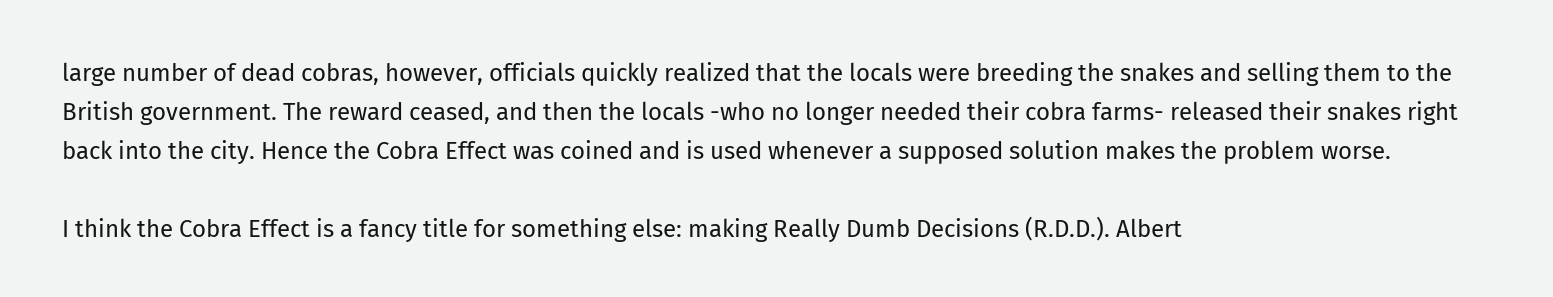large number of dead cobras, however, officials quickly realized that the locals were breeding the snakes and selling them to the British government. The reward ceased, and then the locals -who no longer needed their cobra farms- released their snakes right back into the city. Hence the Cobra Effect was coined and is used whenever a supposed solution makes the problem worse.

I think the Cobra Effect is a fancy title for something else: making Really Dumb Decisions (R.D.D.). Albert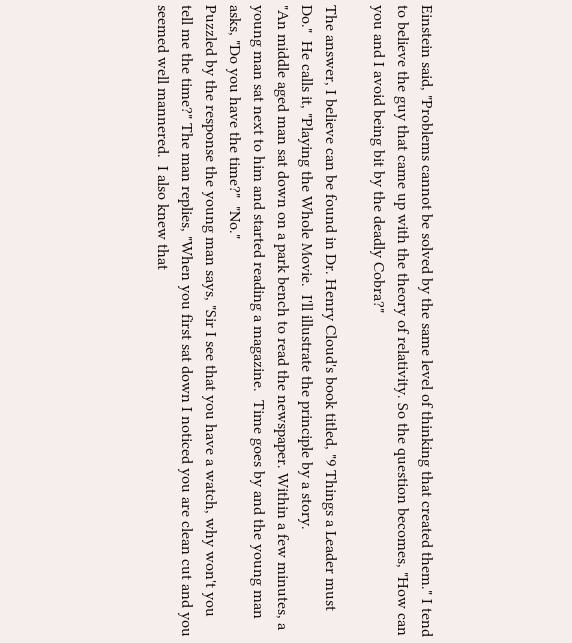Einstein said, "Problems cannot be solved by the same level of thinking that created them." I tend to believe the guy that came up with the theory of relativity. So the question becomes, "How can you and I avoid being bit by the deadly Cobra?"

The answer, I believe can be found in Dr. Henry Cloud's book titled, "9 Things a Leader must Do."  He calls it, "Playing the Whole Movie.  I'll illustrate the principle by a story.
"An middle aged man sat down on a park bench to read the newspaper. Within a few minutes, a young man sat next to him and started reading a magazine.  Time goes by and the young man asks, "Do you have the time?"  "No."
Puzzled by the response the young man says, "Sir I see that you have a watch, why won't you tell me the time?" The man replies, "When you first sat down I noticed you are clean cut and you seemed well mannered.  I also knew that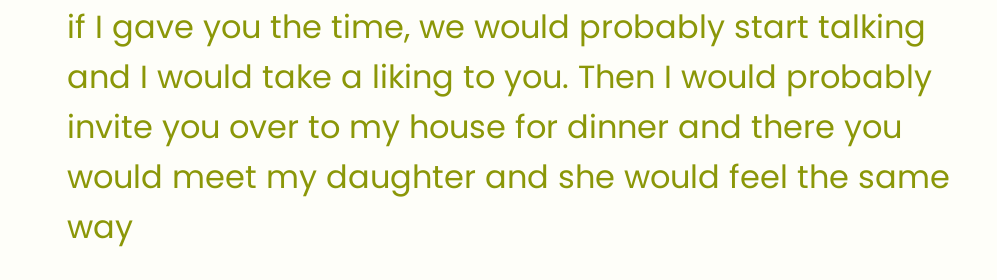if I gave you the time, we would probably start talking and I would take a liking to you. Then I would probably invite you over to my house for dinner and there you would meet my daughter and she would feel the same way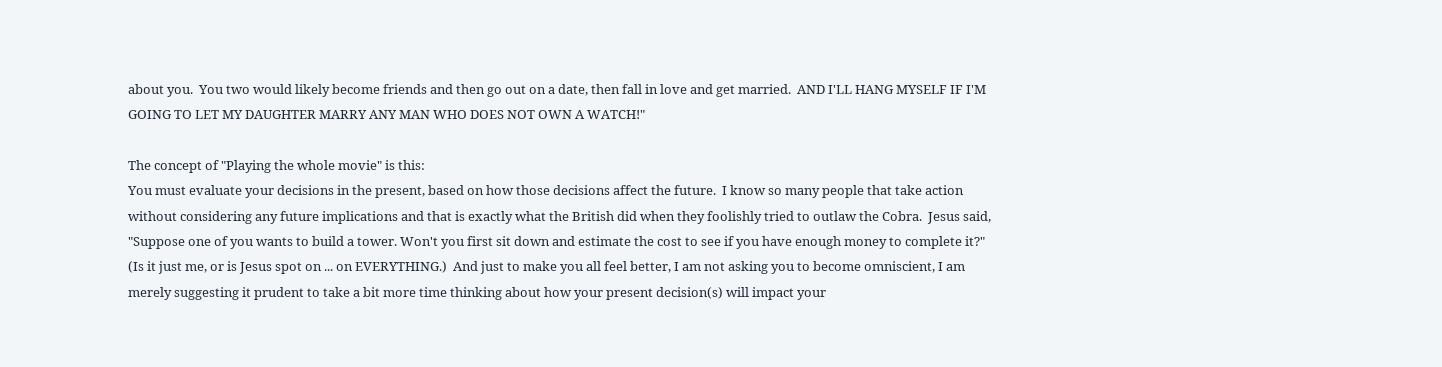about you.  You two would likely become friends and then go out on a date, then fall in love and get married.  AND I'LL HANG MYSELF IF I'M GOING TO LET MY DAUGHTER MARRY ANY MAN WHO DOES NOT OWN A WATCH!"

The concept of "Playing the whole movie" is this:
You must evaluate your decisions in the present, based on how those decisions affect the future.  I know so many people that take action without considering any future implications and that is exactly what the British did when they foolishly tried to outlaw the Cobra.  Jesus said, "Suppose one of you wants to build a tower. Won't you first sit down and estimate the cost to see if you have enough money to complete it?"  (Is it just me, or is Jesus spot on ... on EVERYTHING.)  And just to make you all feel better, I am not asking you to become omniscient, I am merely suggesting it prudent to take a bit more time thinking about how your present decision(s) will impact your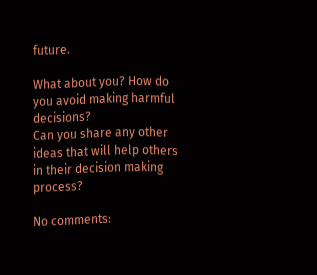future.

What about you? How do you avoid making harmful decisions?
Can you share any other ideas that will help others in their decision making process?

No comments: